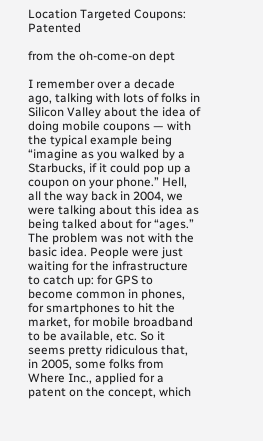Location Targeted Coupons: Patented

from the oh-come-on dept

I remember over a decade ago, talking with lots of folks in Silicon Valley about the idea of doing mobile coupons — with the typical example being “imagine as you walked by a Starbucks, if it could pop up a coupon on your phone.” Hell, all the way back in 2004, we were talking about this idea as being talked about for “ages.” The problem was not with the basic idea. People were just waiting for the infrastructure to catch up: for GPS to become common in phones, for smartphones to hit the market, for mobile broadband to be available, etc. So it seems pretty ridiculous that, in 2005, some folks from Where Inc., applied for a patent on the concept, which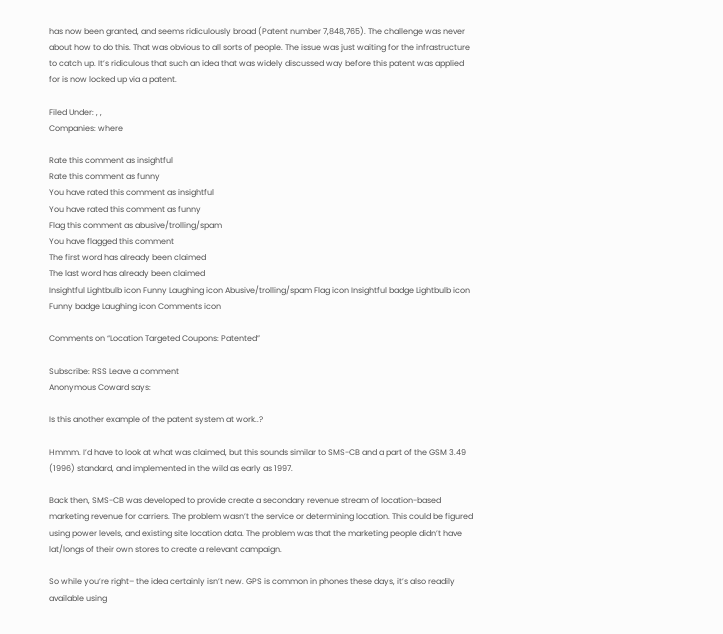has now been granted, and seems ridiculously broad (Patent number 7,848,765). The challenge was never about how to do this. That was obvious to all sorts of people. The issue was just waiting for the infrastructure to catch up. It’s ridiculous that such an idea that was widely discussed way before this patent was applied for is now locked up via a patent.

Filed Under: , ,
Companies: where

Rate this comment as insightful
Rate this comment as funny
You have rated this comment as insightful
You have rated this comment as funny
Flag this comment as abusive/trolling/spam
You have flagged this comment
The first word has already been claimed
The last word has already been claimed
Insightful Lightbulb icon Funny Laughing icon Abusive/trolling/spam Flag icon Insightful badge Lightbulb icon Funny badge Laughing icon Comments icon

Comments on “Location Targeted Coupons: Patented”

Subscribe: RSS Leave a comment
Anonymous Coward says:

Is this another example of the patent system at work..?

Hmmm. I’d have to look at what was claimed, but this sounds similar to SMS-CB and a part of the GSM 3.49 (1996) standard, and implemented in the wild as early as 1997.

Back then, SMS-CB was developed to provide create a secondary revenue stream of location-based marketing revenue for carriers. The problem wasn’t the service or determining location. This could be figured using power levels, and existing site location data. The problem was that the marketing people didn’t have lat/longs of their own stores to create a relevant campaign.

So while you’re right– the idea certainly isn’t new. GPS is common in phones these days, it’s also readily available using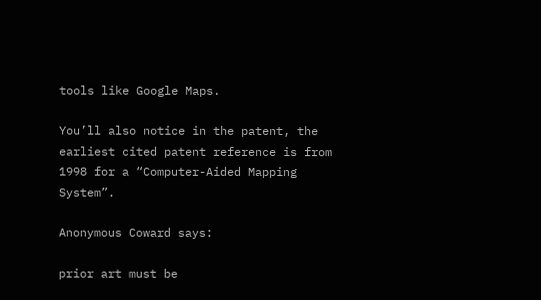tools like Google Maps.

You’ll also notice in the patent, the earliest cited patent reference is from 1998 for a “Computer-Aided Mapping System”.

Anonymous Coward says:

prior art must be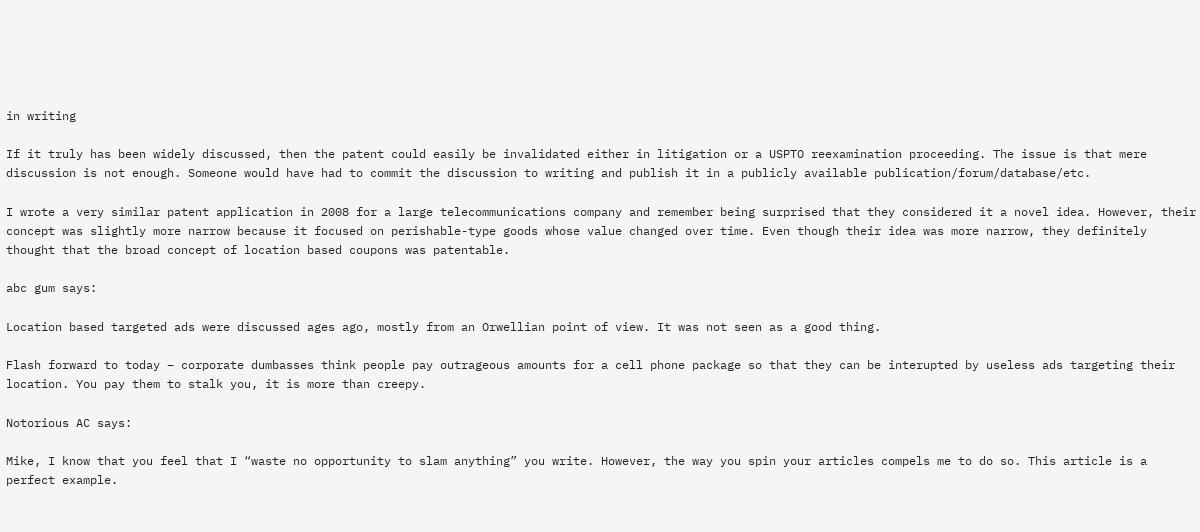in writing

If it truly has been widely discussed, then the patent could easily be invalidated either in litigation or a USPTO reexamination proceeding. The issue is that mere discussion is not enough. Someone would have had to commit the discussion to writing and publish it in a publicly available publication/forum/database/etc.

I wrote a very similar patent application in 2008 for a large telecommunications company and remember being surprised that they considered it a novel idea. However, their concept was slightly more narrow because it focused on perishable-type goods whose value changed over time. Even though their idea was more narrow, they definitely thought that the broad concept of location based coupons was patentable.

abc gum says:

Location based targeted ads were discussed ages ago, mostly from an Orwellian point of view. It was not seen as a good thing.

Flash forward to today – corporate dumbasses think people pay outrageous amounts for a cell phone package so that they can be interupted by useless ads targeting their location. You pay them to stalk you, it is more than creepy.

Notorious AC says:

Mike, I know that you feel that I “waste no opportunity to slam anything” you write. However, the way you spin your articles compels me to do so. This article is a perfect example.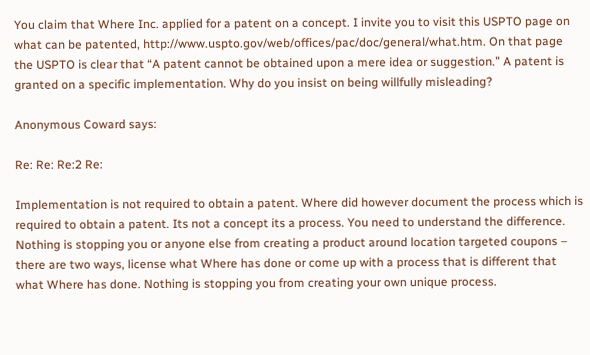You claim that Where Inc. applied for a patent on a concept. I invite you to visit this USPTO page on what can be patented, http://www.uspto.gov/web/offices/pac/doc/general/what.htm. On that page the USPTO is clear that “A patent cannot be obtained upon a mere idea or suggestion.” A patent is granted on a specific implementation. Why do you insist on being willfully misleading?

Anonymous Coward says:

Re: Re: Re:2 Re:

Implementation is not required to obtain a patent. Where did however document the process which is required to obtain a patent. Its not a concept its a process. You need to understand the difference. Nothing is stopping you or anyone else from creating a product around location targeted coupons – there are two ways, license what Where has done or come up with a process that is different that what Where has done. Nothing is stopping you from creating your own unique process.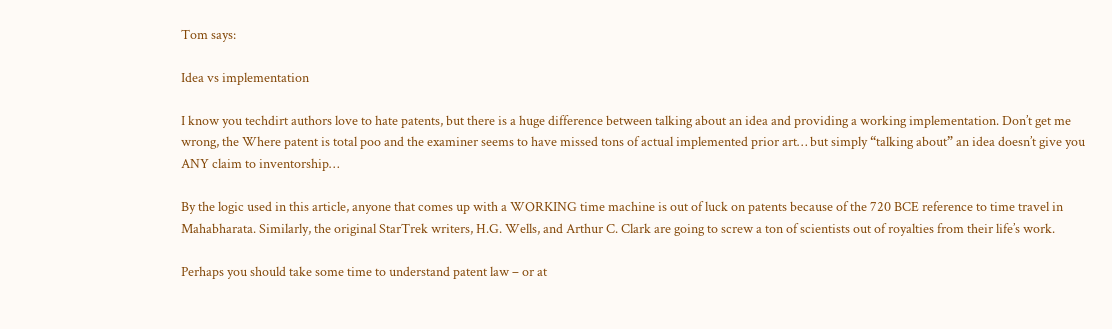Tom says:

Idea vs implementation

I know you techdirt authors love to hate patents, but there is a huge difference between talking about an idea and providing a working implementation. Don’t get me wrong, the Where patent is total poo and the examiner seems to have missed tons of actual implemented prior art… but simply “talking about” an idea doesn’t give you ANY claim to inventorship…

By the logic used in this article, anyone that comes up with a WORKING time machine is out of luck on patents because of the 720 BCE reference to time travel in Mahabharata. Similarly, the original StarTrek writers, H.G. Wells, and Arthur C. Clark are going to screw a ton of scientists out of royalties from their life’s work.

Perhaps you should take some time to understand patent law – or at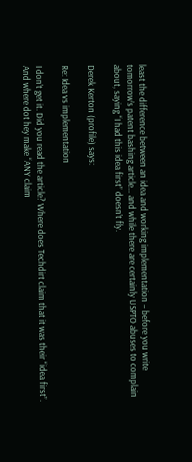least the difference between an idea and working implementation – before you write tomorrow’s patent bashing article… and while there are certainly USPTO abuses to complain about, saying “I had this idea first” doesn’t fly.

Derek Kerton (profile) says:

Re: Idea vs implementation

I don’t get it. Did you read the article? Where does Techdirt claim that it was their “idea first”. And where dot hey make “ANY claim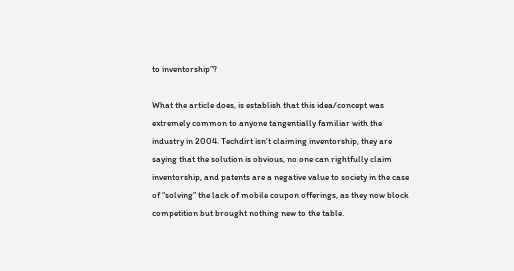to inventorship”?

What the article does, is establish that this idea/concept was extremely common to anyone tangentially familiar with the industry in 2004. Techdirt isn’t claiming inventorship, they are saying that the solution is obvious, no one can rightfully claim inventorship, and patents are a negative value to society in the case of “solving” the lack of mobile coupon offerings, as they now block competition but brought nothing new to the table.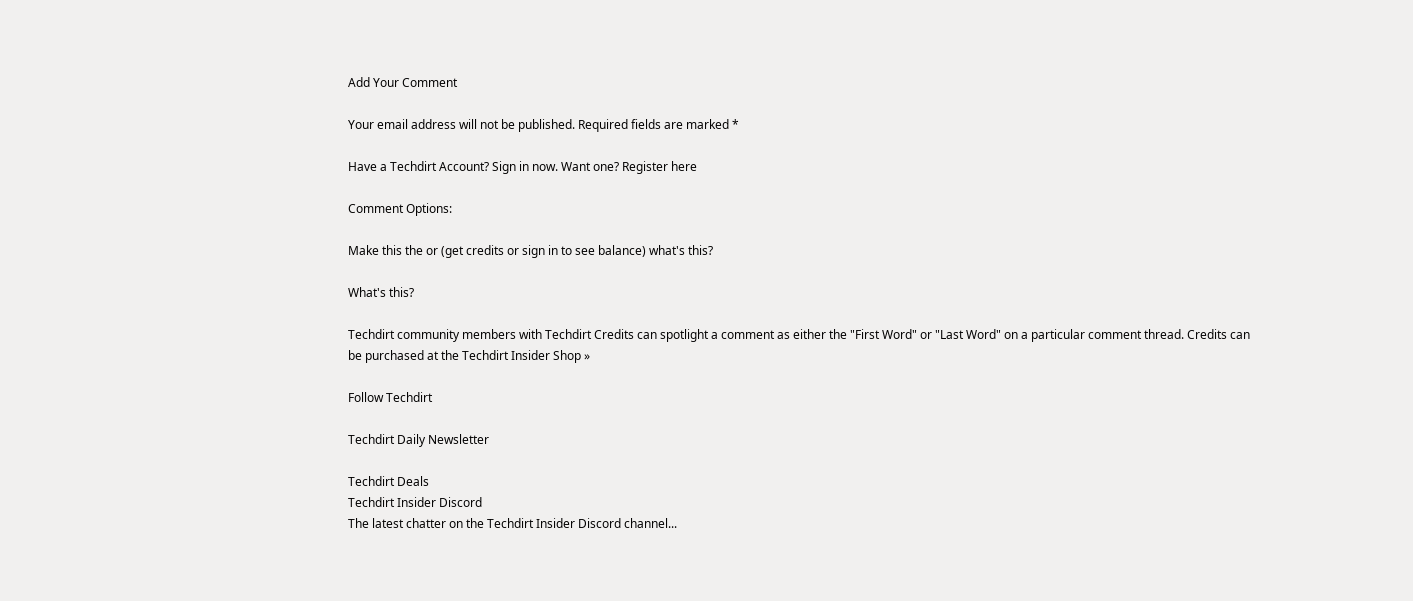Add Your Comment

Your email address will not be published. Required fields are marked *

Have a Techdirt Account? Sign in now. Want one? Register here

Comment Options:

Make this the or (get credits or sign in to see balance) what's this?

What's this?

Techdirt community members with Techdirt Credits can spotlight a comment as either the "First Word" or "Last Word" on a particular comment thread. Credits can be purchased at the Techdirt Insider Shop »

Follow Techdirt

Techdirt Daily Newsletter

Techdirt Deals
Techdirt Insider Discord
The latest chatter on the Techdirt Insider Discord channel...